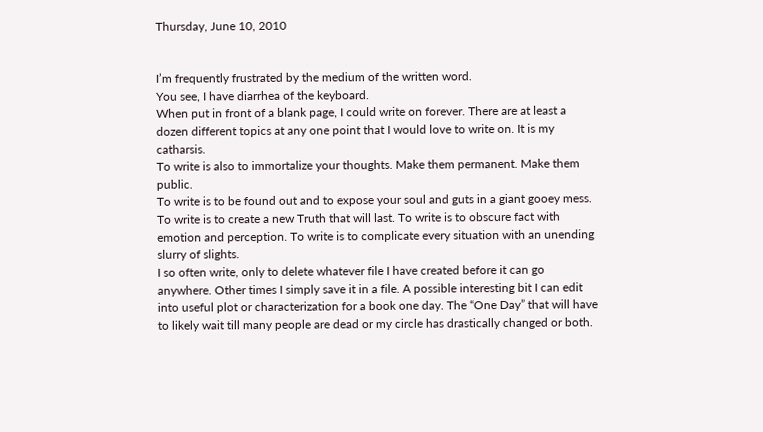Thursday, June 10, 2010


I’m frequently frustrated by the medium of the written word.
You see, I have diarrhea of the keyboard.
When put in front of a blank page, I could write on forever. There are at least a dozen different topics at any one point that I would love to write on. It is my catharsis.
To write is also to immortalize your thoughts. Make them permanent. Make them public.
To write is to be found out and to expose your soul and guts in a giant gooey mess. To write is to create a new Truth that will last. To write is to obscure fact with emotion and perception. To write is to complicate every situation with an unending slurry of slights.
I so often write, only to delete whatever file I have created before it can go anywhere. Other times I simply save it in a file. A possible interesting bit I can edit into useful plot or characterization for a book one day. The “One Day” that will have to likely wait till many people are dead or my circle has drastically changed or both.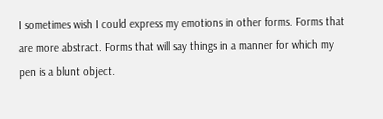I sometimes wish I could express my emotions in other forms. Forms that are more abstract. Forms that will say things in a manner for which my pen is a blunt object.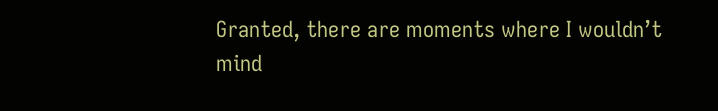Granted, there are moments where I wouldn’t mind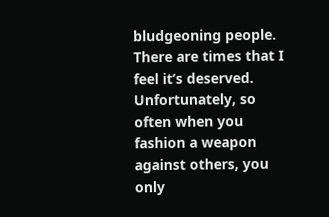bludgeoning people. There are times that I feel it’s deserved. Unfortunately, so often when you fashion a weapon against others, you only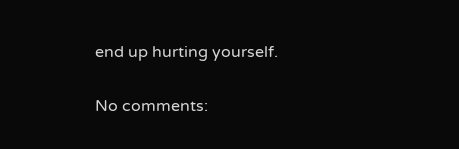end up hurting yourself.

No comments: